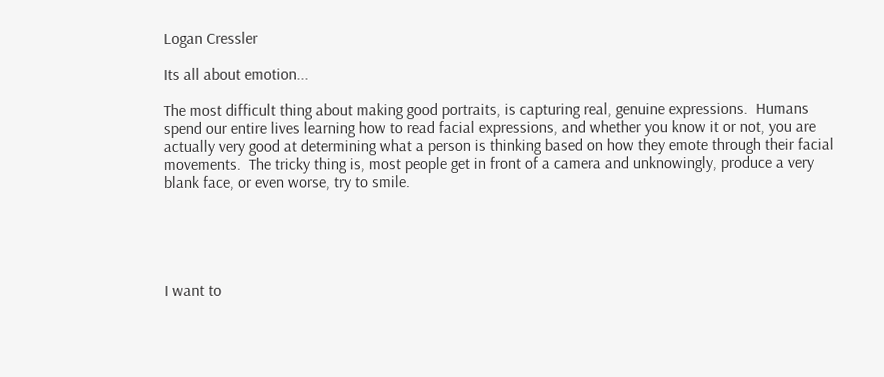Logan Cressler

Its all about emotion...

The most difficult thing about making good portraits, is capturing real, genuine expressions.  Humans spend our entire lives learning how to read facial expressions, and whether you know it or not, you are actually very good at determining what a person is thinking based on how they emote through their facial movements.  The tricky thing is, most people get in front of a camera and unknowingly, produce a very blank face, or even worse, try to smile.





I want to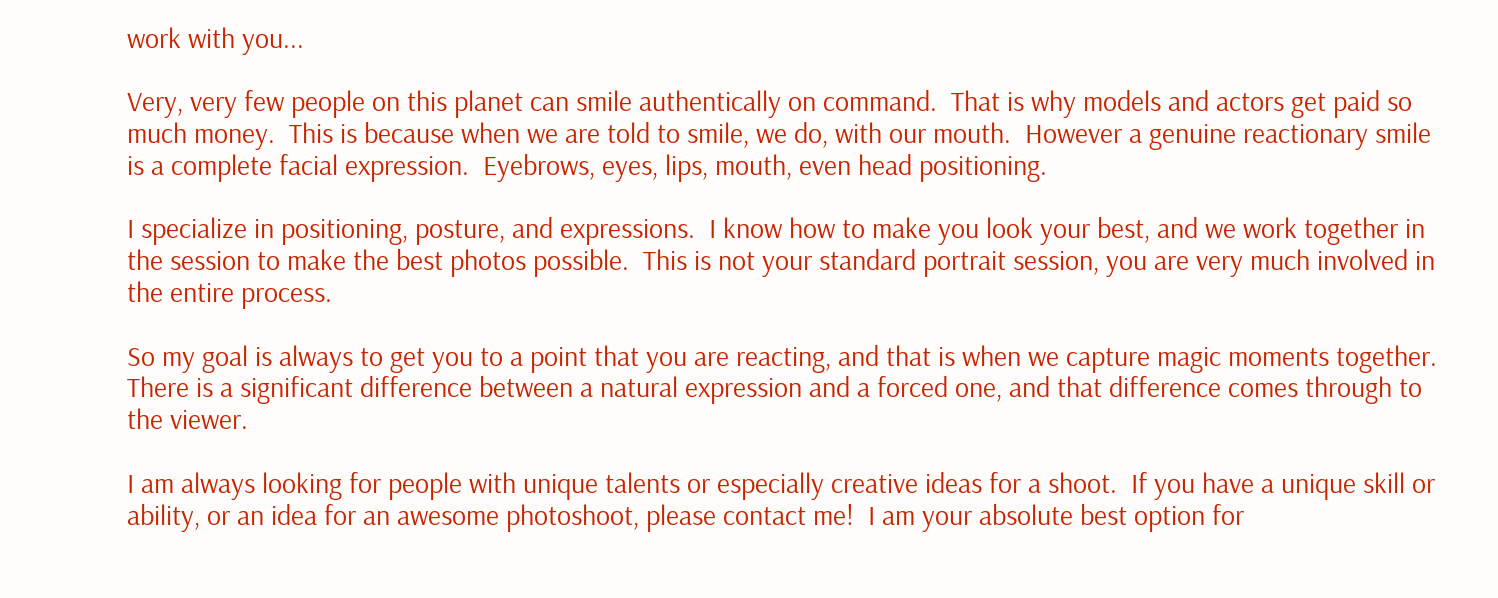work with you...

Very, very few people on this planet can smile authentically on command.  That is why models and actors get paid so much money.  This is because when we are told to smile, we do, with our mouth.  However a genuine reactionary smile is a complete facial expression.  Eyebrows, eyes, lips, mouth, even head positioning.

I specialize in positioning, posture, and expressions.  I know how to make you look your best, and we work together in the session to make the best photos possible.  This is not your standard portrait session, you are very much involved in the entire process.

So my goal is always to get you to a point that you are reacting, and that is when we capture magic moments together.  There is a significant difference between a natural expression and a forced one, and that difference comes through to the viewer.

I am always looking for people with unique talents or especially creative ideas for a shoot.  If you have a unique skill or ability, or an idea for an awesome photoshoot, please contact me!  I am your absolute best option for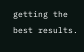getting the best results.